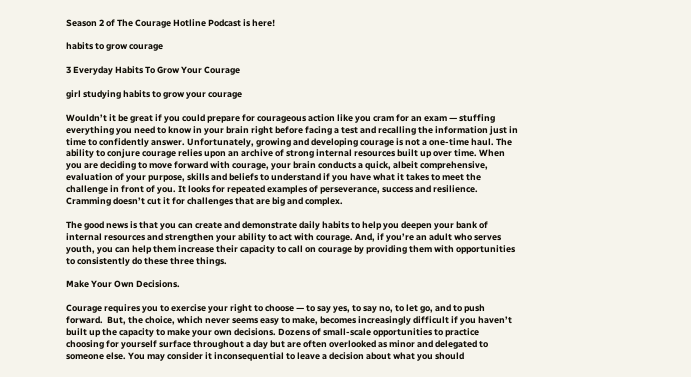Season 2 of The Courage Hotline Podcast is here!

habits to grow courage

3 Everyday Habits To Grow Your Courage

girl studying habits to grow your courage

Wouldn’t it be great if you could prepare for courageous action like you cram for an exam — stuffing everything you need to know in your brain right before facing a test and recalling the information just in time to confidently answer. Unfortunately, growing and developing courage is not a one-time haul. The ability to conjure courage relies upon an archive of strong internal resources built up over time. When you are deciding to move forward with courage, your brain conducts a quick, albeit comprehensive, evaluation of your purpose, skills and beliefs to understand if you have what it takes to meet the challenge in front of you. It looks for repeated examples of perseverance, success and resilience. Cramming doesn’t cut it for challenges that are big and complex.

The good news is that you can create and demonstrate daily habits to help you deepen your bank of internal resources and strengthen your ability to act with courage. And, if you’re an adult who serves youth, you can help them increase their capacity to call on courage by providing them with opportunities to consistently do these three things.

Make Your Own Decisions.

Courage requires you to exercise your right to choose — to say yes, to say no, to let go, and to push forward.  But, the choice, which never seems easy to make, becomes increasingly difficult if you haven’t built up the capacity to make your own decisions. Dozens of small-scale opportunities to practice choosing for yourself surface throughout a day but are often overlooked as minor and delegated to someone else. You may consider it inconsequential to leave a decision about what you should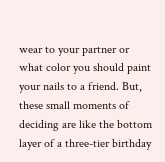wear to your partner or what color you should paint your nails to a friend. But, these small moments of deciding are like the bottom layer of a three-tier birthday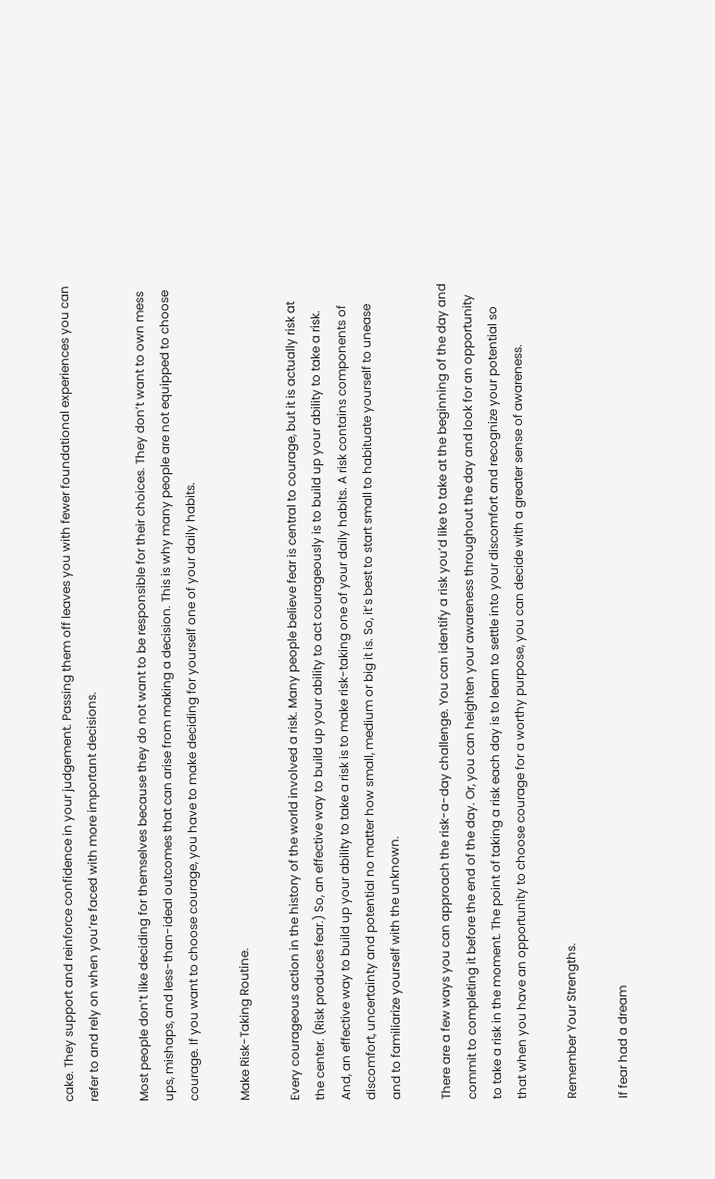cake. They support and reinforce confidence in your judgement. Passing them off leaves you with fewer foundational experiences you can refer to and rely on when you’re faced with more important decisions.

Most people don’t like deciding for themselves because they do not want to be responsible for their choices. They don’t want to own mess ups, mishaps, and less-than-ideal outcomes that can arise from making a decision. This is why many people are not equipped to choose courage. If you want to choose courage, you have to make deciding for yourself one of your daily habits.

Make Risk-Taking Routine.

Every courageous action in the history of the world involved a risk. Many people believe fear is central to courage, but it is actually risk at the center. (Risk produces fear.) So, an effective way to build up your ability to act courageously is to build up your ability to take a risk. And, an effective way to build up your ability to take a risk is to make risk-taking one of your daily habits. A risk contains components of discomfort, uncertainty and potential no matter how small, medium or big it is. So, it’s best to start small to habituate yourself to unease and to familiarize yourself with the unknown.

There are a few ways you can approach the risk-a-day challenge. You can identify a risk you’d like to take at the beginning of the day and commit to completing it before the end of the day. Or, you can heighten your awareness throughout the day and look for an opportunity to take a risk in the moment. The point of taking a risk each day is to learn to settle into your discomfort and recognize your potential so that when you have an opportunity to choose courage for a worthy purpose, you can decide with a greater sense of awareness.

Remember Your Strengths.

If fear had a dream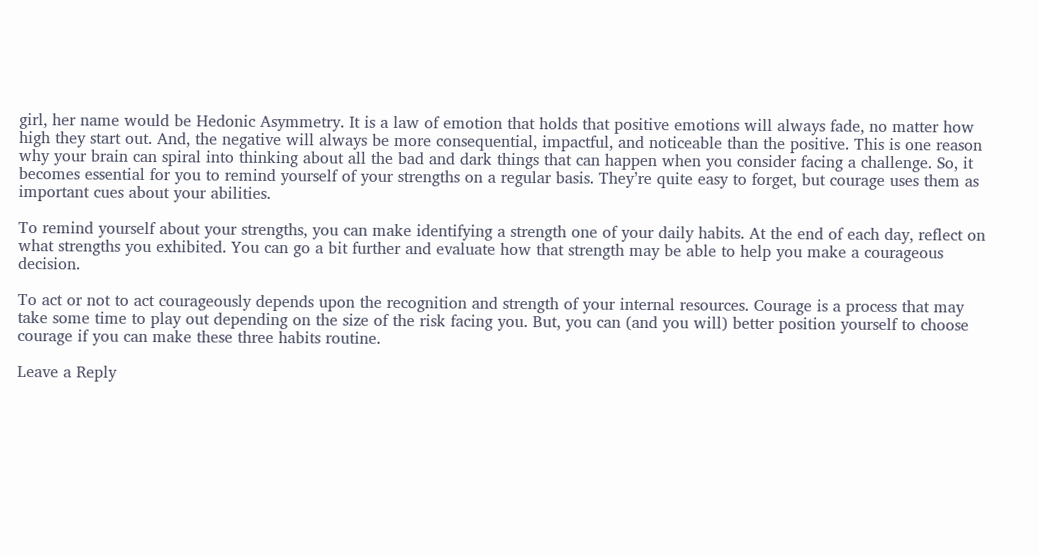girl, her name would be Hedonic Asymmetry. It is a law of emotion that holds that positive emotions will always fade, no matter how high they start out. And, the negative will always be more consequential, impactful, and noticeable than the positive. This is one reason why your brain can spiral into thinking about all the bad and dark things that can happen when you consider facing a challenge. So, it becomes essential for you to remind yourself of your strengths on a regular basis. They’re quite easy to forget, but courage uses them as important cues about your abilities.

To remind yourself about your strengths, you can make identifying a strength one of your daily habits. At the end of each day, reflect on what strengths you exhibited. You can go a bit further and evaluate how that strength may be able to help you make a courageous decision.

To act or not to act courageously depends upon the recognition and strength of your internal resources. Courage is a process that may take some time to play out depending on the size of the risk facing you. But, you can (and you will) better position yourself to choose courage if you can make these three habits routine.

Leave a Reply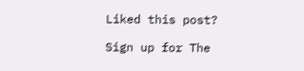Liked this post?

Sign up for The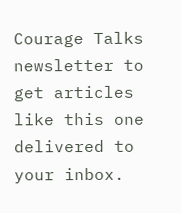Courage Talks newsletter to get articles like this one delivered to your inbox.